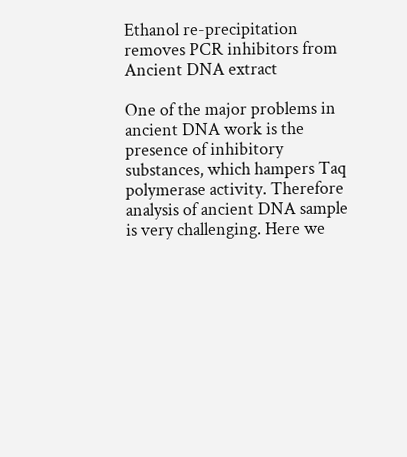Ethanol re-precipitation removes PCR inhibitors from Ancient DNA extract

One of the major problems in ancient DNA work is the presence of inhibitory substances, which hampers Taq polymerase activity. Therefore analysis of ancient DNA sample is very challenging. Here we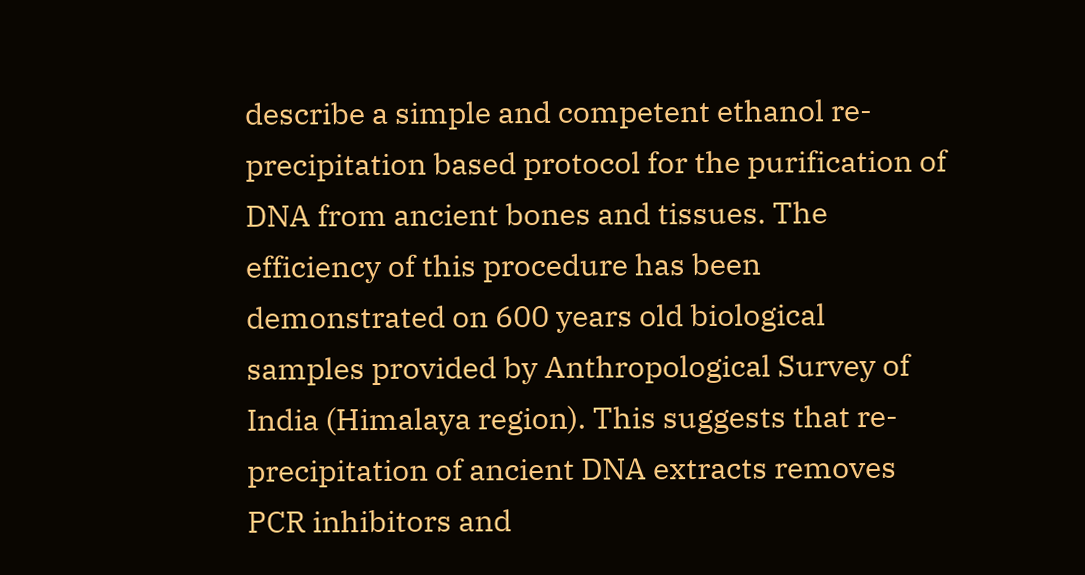describe a simple and competent ethanol re-precipitation based protocol for the purification of DNA from ancient bones and tissues. The efficiency of this procedure has been demonstrated on 600 years old biological samples provided by Anthropological Survey of India (Himalaya region). This suggests that re-precipitation of ancient DNA extracts removes PCR inhibitors and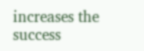increases the success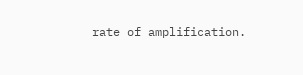rate of amplification.